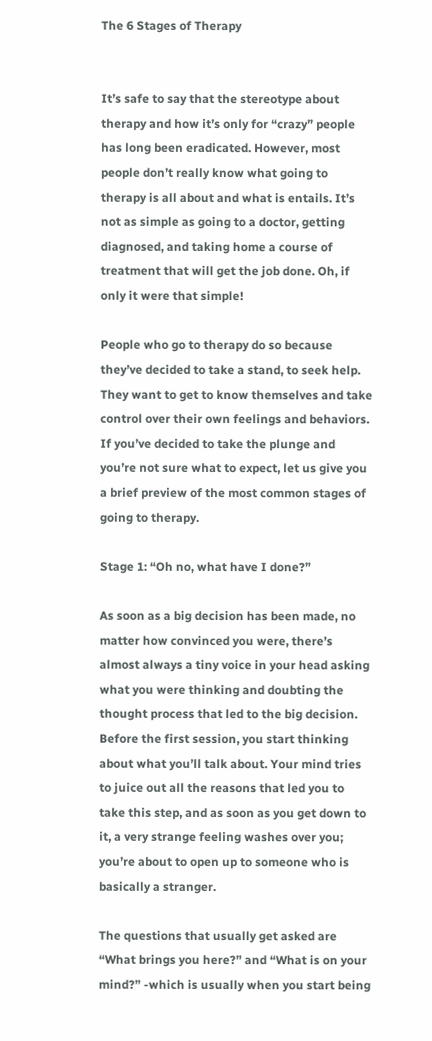The 6 Stages of Therapy


It’s safe to say that the stereotype about therapy and how it’s only for “crazy” people has long been eradicated. However, most people don’t really know what going to therapy is all about and what is entails. It’s not as simple as going to a doctor, getting diagnosed, and taking home a course of treatment that will get the job done. Oh, if only it were that simple!

People who go to therapy do so because they’ve decided to take a stand, to seek help. They want to get to know themselves and take control over their own feelings and behaviors. If you’ve decided to take the plunge and you’re not sure what to expect, let us give you a brief preview of the most common stages of going to therapy.

Stage 1: “Oh no, what have I done?”

As soon as a big decision has been made, no matter how convinced you were, there’s almost always a tiny voice in your head asking what you were thinking and doubting the thought process that led to the big decision. Before the first session, you start thinking about what you’ll talk about. Your mind tries to juice out all the reasons that led you to take this step, and as soon as you get down to it, a very strange feeling washes over you; you’re about to open up to someone who is basically a stranger.

The questions that usually get asked are “What brings you here?” and “What is on your mind?” -which is usually when you start being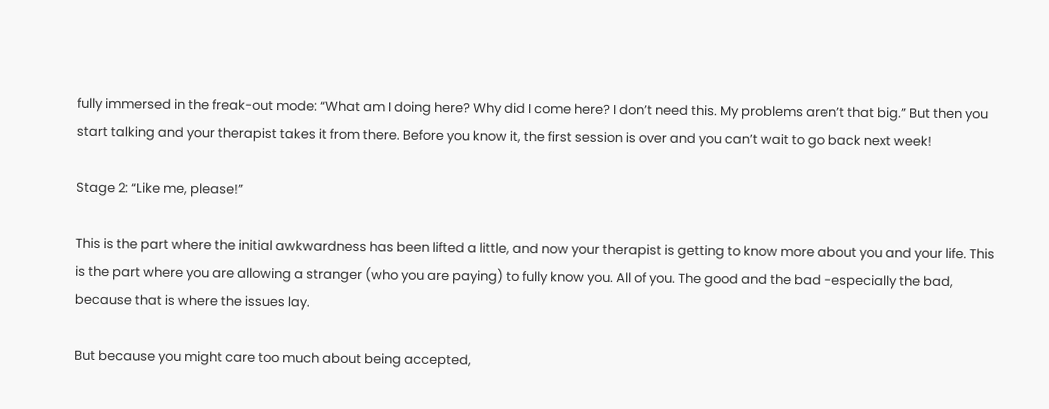fully immersed in the freak-out mode: “What am I doing here? Why did I come here? I don’t need this. My problems aren’t that big.” But then you start talking and your therapist takes it from there. Before you know it, the first session is over and you can’t wait to go back next week!

Stage 2: “Like me, please!”

This is the part where the initial awkwardness has been lifted a little, and now your therapist is getting to know more about you and your life. This is the part where you are allowing a stranger (who you are paying) to fully know you. All of you. The good and the bad -especially the bad, because that is where the issues lay.

But because you might care too much about being accepted,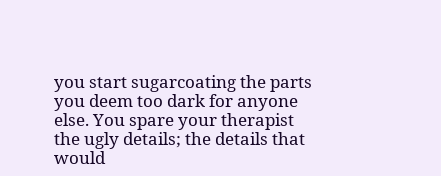you start sugarcoating the parts you deem too dark for anyone else. You spare your therapist the ugly details; the details that would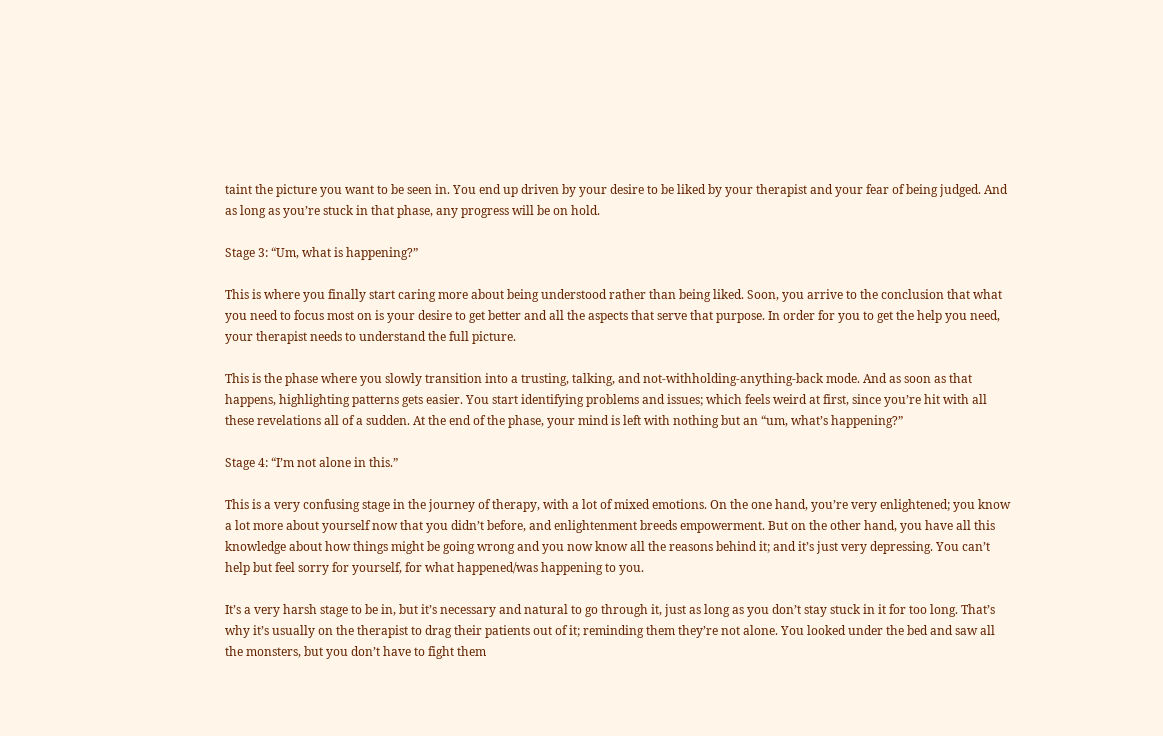taint the picture you want to be seen in. You end up driven by your desire to be liked by your therapist and your fear of being judged. And as long as you’re stuck in that phase, any progress will be on hold.

Stage 3: “Um, what is happening?”

This is where you finally start caring more about being understood rather than being liked. Soon, you arrive to the conclusion that what you need to focus most on is your desire to get better and all the aspects that serve that purpose. In order for you to get the help you need, your therapist needs to understand the full picture.

This is the phase where you slowly transition into a trusting, talking, and not-withholding-anything-back mode. And as soon as that happens, highlighting patterns gets easier. You start identifying problems and issues; which feels weird at first, since you’re hit with all these revelations all of a sudden. At the end of the phase, your mind is left with nothing but an “um, what’s happening?”

Stage 4: “I’m not alone in this.”

This is a very confusing stage in the journey of therapy, with a lot of mixed emotions. On the one hand, you’re very enlightened; you know a lot more about yourself now that you didn’t before, and enlightenment breeds empowerment. But on the other hand, you have all this knowledge about how things might be going wrong and you now know all the reasons behind it; and it’s just very depressing. You can’t help but feel sorry for yourself, for what happened/was happening to you.

It’s a very harsh stage to be in, but it’s necessary and natural to go through it, just as long as you don’t stay stuck in it for too long. That’s why it’s usually on the therapist to drag their patients out of it; reminding them they’re not alone. You looked under the bed and saw all the monsters, but you don’t have to fight them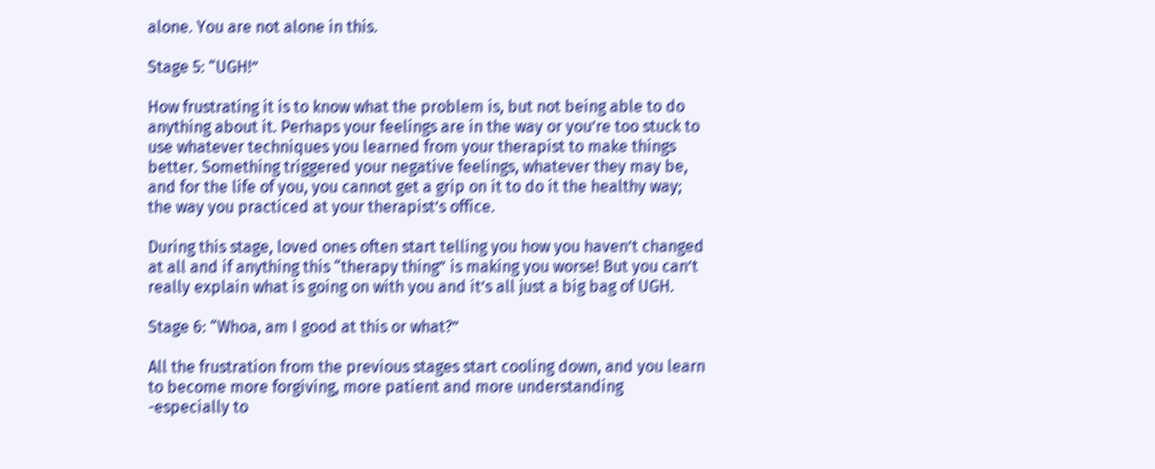alone. You are not alone in this.

Stage 5: “UGH!”

How frustrating it is to know what the problem is, but not being able to do anything about it. Perhaps your feelings are in the way or you’re too stuck to use whatever techniques you learned from your therapist to make things better. Something triggered your negative feelings, whatever they may be, and for the life of you, you cannot get a grip on it to do it the healthy way; the way you practiced at your therapist’s office.

During this stage, loved ones often start telling you how you haven’t changed at all and if anything this “therapy thing” is making you worse! But you can’t really explain what is going on with you and it’s all just a big bag of UGH.

Stage 6: “Whoa, am I good at this or what?”

All the frustration from the previous stages start cooling down, and you learn to become more forgiving, more patient and more understanding -especially to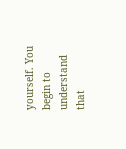yourself. You begin to understand that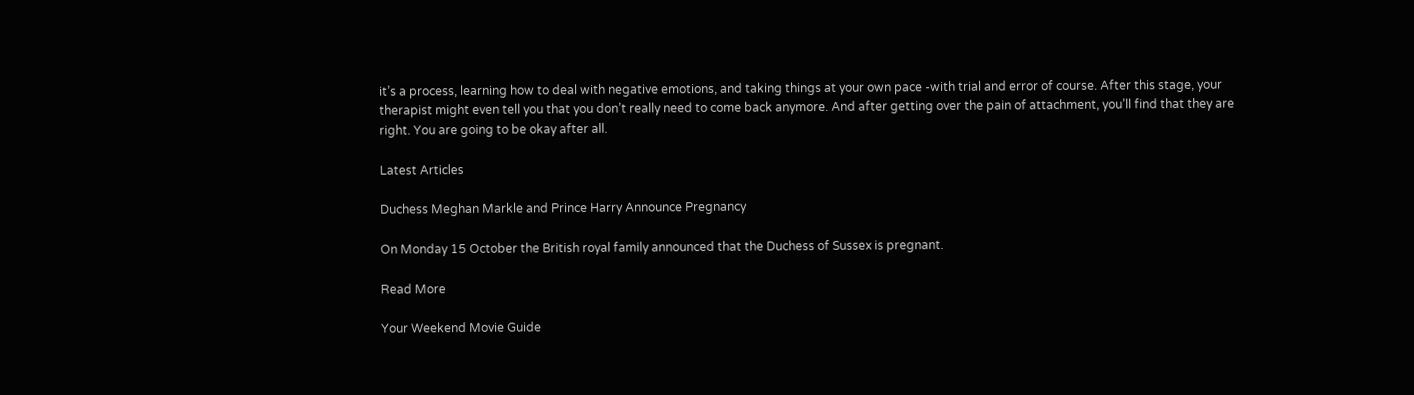it’s a process, learning how to deal with negative emotions, and taking things at your own pace -with trial and error of course. After this stage, your therapist might even tell you that you don’t really need to come back anymore. And after getting over the pain of attachment, you’ll find that they are right. You are going to be okay after all.

Latest Articles

Duchess Meghan Markle and Prince Harry Announce Pregnancy

On Monday 15 October the British royal family announced that the Duchess of Sussex is pregnant.

Read More

Your Weekend Movie Guide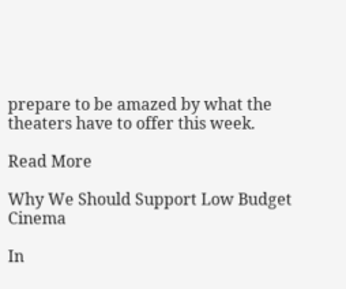prepare to be amazed by what the theaters have to offer this week.

Read More

Why We Should Support Low Budget Cinema

In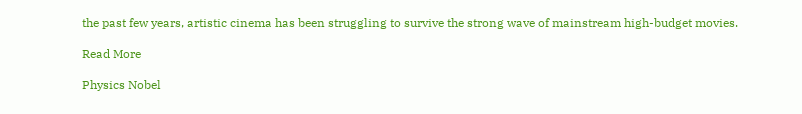the past few years, artistic cinema has been struggling to survive the strong wave of mainstream high-budget movies.

Read More

Physics Nobel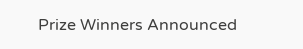Prize Winners Announced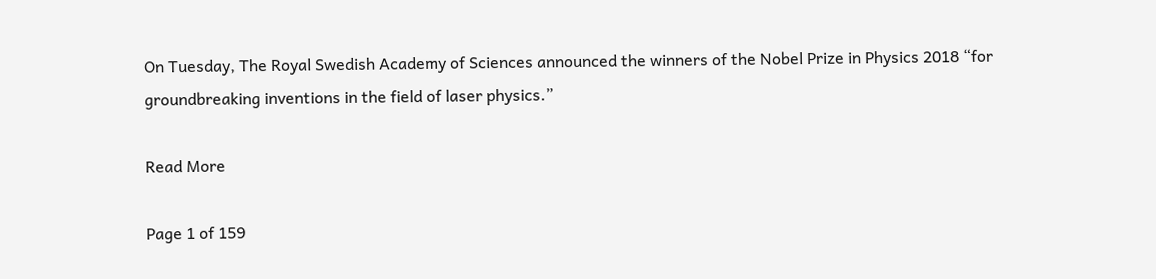On Tuesday, The Royal Swedish Academy of Sciences announced the winners of the Nobel Prize in Physics 2018 “for groundbreaking inventions in the field of laser physics.”

Read More

Page 1 of 159